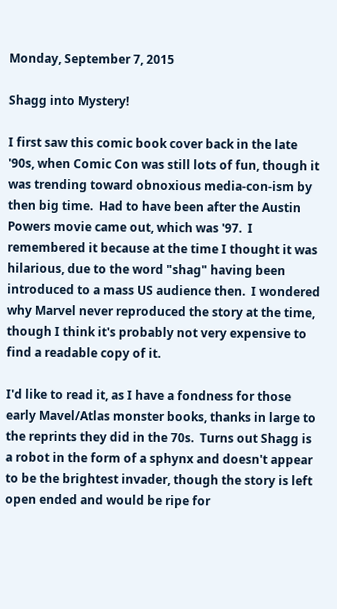Monday, September 7, 2015

Shagg into Mystery!

I first saw this comic book cover back in the late '90s, when Comic Con was still lots of fun, though it was trending toward obnoxious media-con-ism by then big time.  Had to have been after the Austin Powers movie came out, which was '97.  I remembered it because at the time I thought it was hilarious, due to the word "shag" having been introduced to a mass US audience then.  I wondered why Marvel never reproduced the story at the time, though I think it's probably not very expensive to find a readable copy of it.

I'd like to read it, as I have a fondness for those early Mavel/Atlas monster books, thanks in large to the reprints they did in the 70s.  Turns out Shagg is a robot in the form of a sphynx and doesn't appear to be the brightest invader, though the story is left open ended and would be ripe for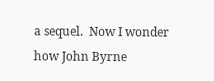a sequel.  Now I wonder how John Byrne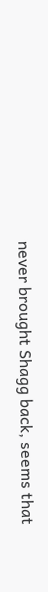never brought Shagg back, seems that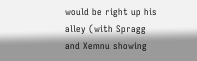would be right up his alley (with Spragg and Xemnu showing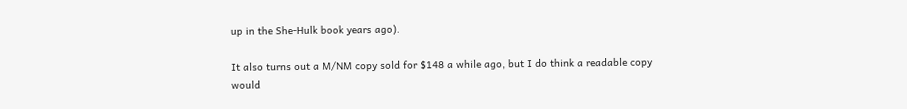up in the She-Hulk book years ago).

It also turns out a M/NM copy sold for $148 a while ago, but I do think a readable copy would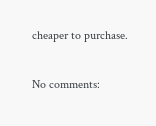cheaper to purchase.

No comments: